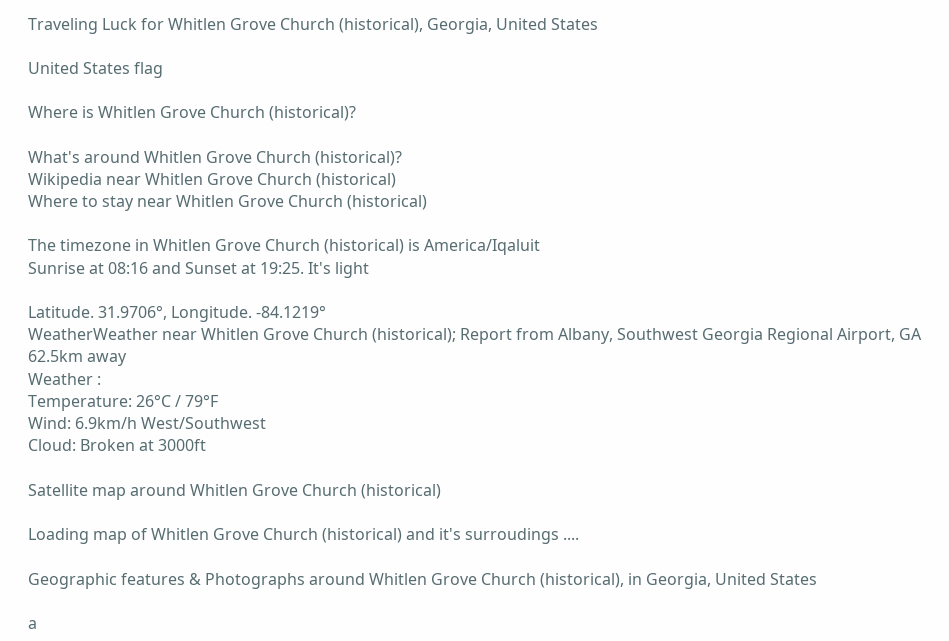Traveling Luck for Whitlen Grove Church (historical), Georgia, United States

United States flag

Where is Whitlen Grove Church (historical)?

What's around Whitlen Grove Church (historical)?
Wikipedia near Whitlen Grove Church (historical)
Where to stay near Whitlen Grove Church (historical)

The timezone in Whitlen Grove Church (historical) is America/Iqaluit
Sunrise at 08:16 and Sunset at 19:25. It's light

Latitude. 31.9706°, Longitude. -84.1219°
WeatherWeather near Whitlen Grove Church (historical); Report from Albany, Southwest Georgia Regional Airport, GA 62.5km away
Weather :
Temperature: 26°C / 79°F
Wind: 6.9km/h West/Southwest
Cloud: Broken at 3000ft

Satellite map around Whitlen Grove Church (historical)

Loading map of Whitlen Grove Church (historical) and it's surroudings ....

Geographic features & Photographs around Whitlen Grove Church (historical), in Georgia, United States

a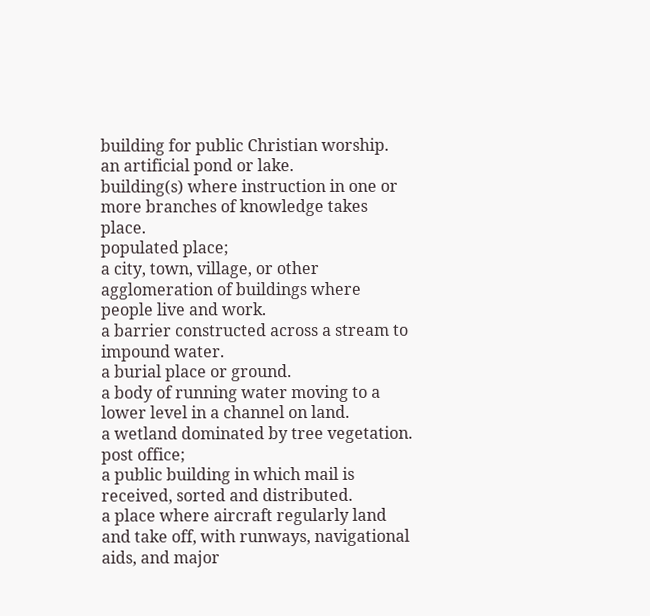building for public Christian worship.
an artificial pond or lake.
building(s) where instruction in one or more branches of knowledge takes place.
populated place;
a city, town, village, or other agglomeration of buildings where people live and work.
a barrier constructed across a stream to impound water.
a burial place or ground.
a body of running water moving to a lower level in a channel on land.
a wetland dominated by tree vegetation.
post office;
a public building in which mail is received, sorted and distributed.
a place where aircraft regularly land and take off, with runways, navigational aids, and major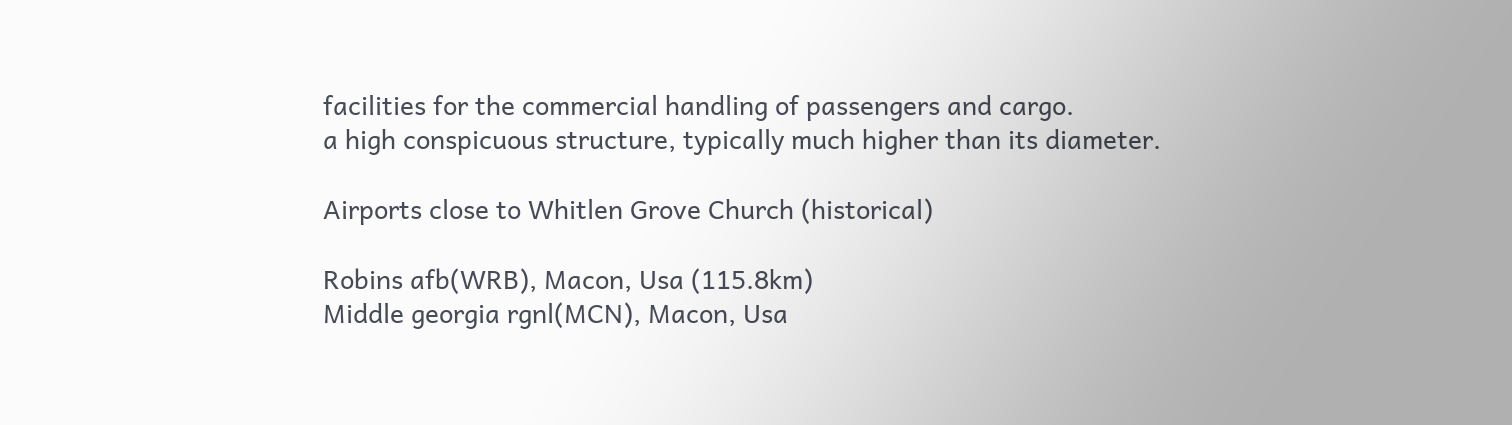facilities for the commercial handling of passengers and cargo.
a high conspicuous structure, typically much higher than its diameter.

Airports close to Whitlen Grove Church (historical)

Robins afb(WRB), Macon, Usa (115.8km)
Middle georgia rgnl(MCN), Macon, Usa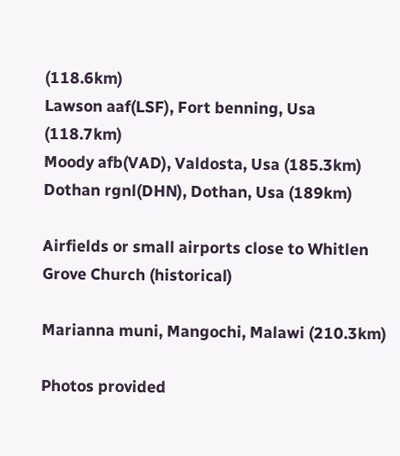(118.6km)
Lawson aaf(LSF), Fort benning, Usa (118.7km)
Moody afb(VAD), Valdosta, Usa (185.3km)
Dothan rgnl(DHN), Dothan, Usa (189km)

Airfields or small airports close to Whitlen Grove Church (historical)

Marianna muni, Mangochi, Malawi (210.3km)

Photos provided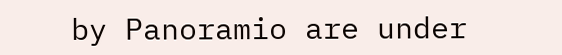by Panoramio are under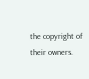the copyright of their owners.